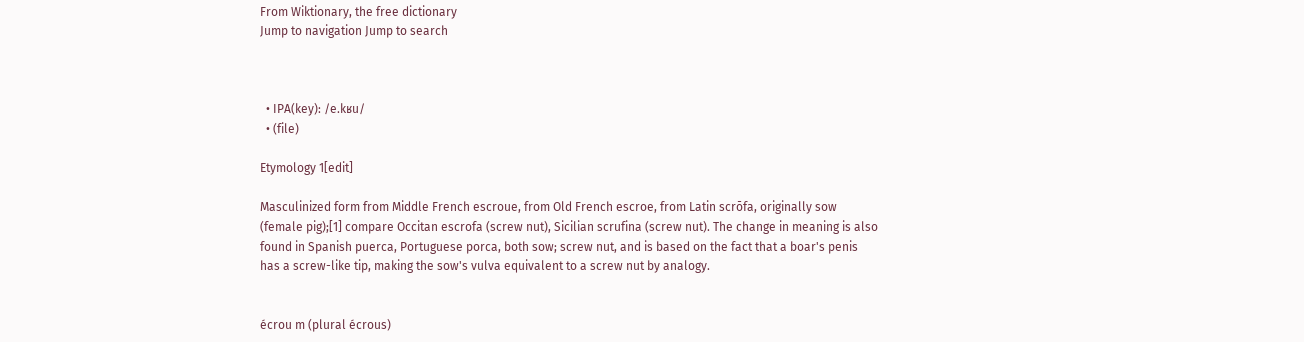From Wiktionary, the free dictionary
Jump to navigation Jump to search



  • IPA(key): /e.kʁu/
  • (file)

Etymology 1[edit]

Masculinized form from Middle French escroue, from Old French escroe, from Latin scrōfa, originally sow (female pig);[1] compare Occitan escrofa (screw nut), Sicilian scrufina (screw nut). The change in meaning is also found in Spanish puerca, Portuguese porca, both sow; screw nut, and is based on the fact that a boar's penis has a screw-like tip, making the sow's vulva equivalent to a screw nut by analogy.


écrou m (plural écrous)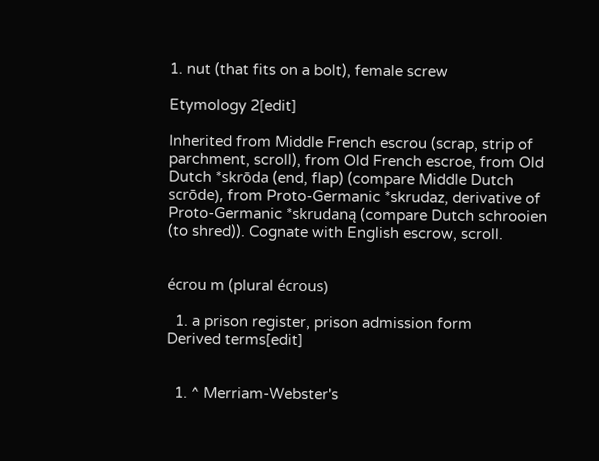1. nut (that fits on a bolt), female screw

Etymology 2[edit]

Inherited from Middle French escrou (scrap, strip of parchment, scroll), from Old French escroe, from Old Dutch *skrōda (end, flap) (compare Middle Dutch scrōde), from Proto-Germanic *skrudaz, derivative of Proto-Germanic *skrudaną (compare Dutch schrooien (to shred)). Cognate with English escrow, scroll.


écrou m (plural écrous)

  1. a prison register, prison admission form
Derived terms[edit]


  1. ^ Merriam-Webster's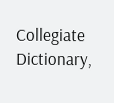Collegiate Dictionary,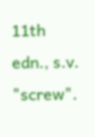11th edn., s.v. "screw".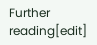Further reading[edit]